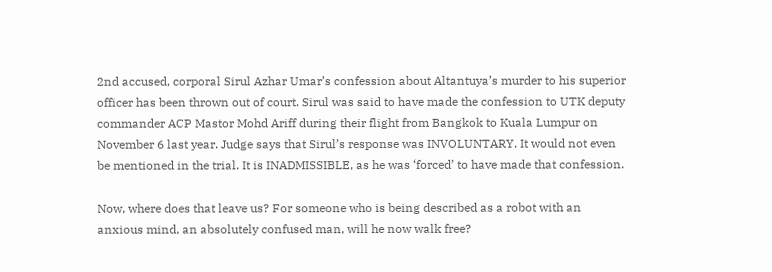2nd accused, corporal Sirul Azhar Umar’s confession about Altantuya’s murder to his superior officer has been thrown out of court. Sirul was said to have made the confession to UTK deputy commander ACP Mastor Mohd Ariff during their flight from Bangkok to Kuala Lumpur on November 6 last year. Judge says that Sirul’s response was INVOLUNTARY. It would not even be mentioned in the trial. It is INADMISSIBLE, as he was ‘forced’ to have made that confession.

Now, where does that leave us? For someone who is being described as a robot with an anxious mind, an absolutely confused man, will he now walk free?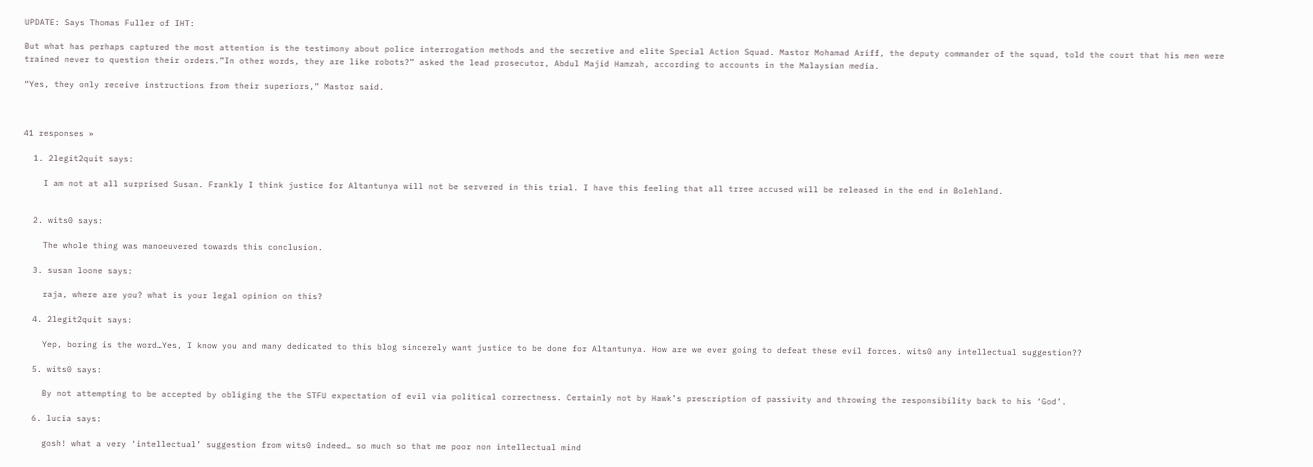UPDATE: Says Thomas Fuller of IHT:

But what has perhaps captured the most attention is the testimony about police interrogation methods and the secretive and elite Special Action Squad. Mastor Mohamad Ariff, the deputy commander of the squad, told the court that his men were trained never to question their orders.”In other words, they are like robots?” asked the lead prosecutor, Abdul Majid Hamzah, according to accounts in the Malaysian media.

“Yes, they only receive instructions from their superiors,” Mastor said.



41 responses »

  1. 2legit2quit says:

    I am not at all surprised Susan. Frankly I think justice for Altantunya will not be servered in this trial. I have this feeling that all trree accused will be released in the end in Bolehland.


  2. wits0 says:

    The whole thing was manoeuvered towards this conclusion.

  3. susan loone says:

    raja, where are you? what is your legal opinion on this?

  4. 2legit2quit says:

    Yep, boring is the word…Yes, I know you and many dedicated to this blog sincerely want justice to be done for Altantunya. How are we ever going to defeat these evil forces. wits0 any intellectual suggestion??

  5. wits0 says:

    By not attempting to be accepted by obliging the the STFU expectation of evil via political correctness. Certainly not by Hawk’s prescription of passivity and throwing the responsibility back to his ‘God’.

  6. lucia says:

    gosh! what a very ‘intellectual’ suggestion from wits0 indeed… so much so that me poor non intellectual mind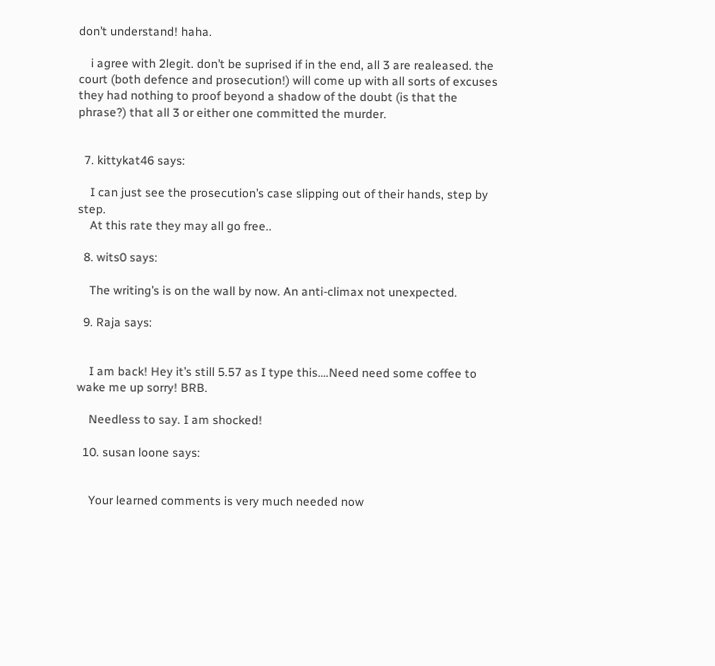don’t understand! haha.

    i agree with 2legit. don’t be suprised if in the end, all 3 are realeased. the court (both defence and prosecution!) will come up with all sorts of excuses they had nothing to proof beyond a shadow of the doubt (is that the phrase?) that all 3 or either one committed the murder.


  7. kittykat46 says:

    I can just see the prosecution’s case slipping out of their hands, step by step.
    At this rate they may all go free..

  8. wits0 says:

    The writing’s is on the wall by now. An anti-climax not unexpected.

  9. Raja says:


    I am back! Hey it’s still 5.57 as I type this….Need need some coffee to wake me up sorry! BRB.

    Needless to say. I am shocked!

  10. susan loone says:


    Your learned comments is very much needed now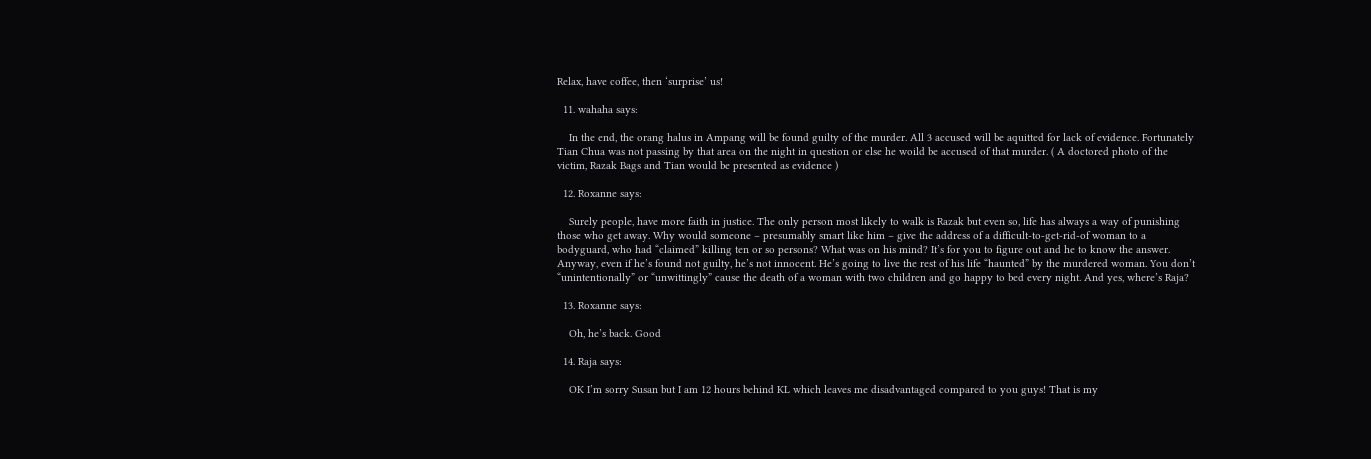Relax, have coffee, then ‘surprise’ us!

  11. wahaha says:

    In the end, the orang halus in Ampang will be found guilty of the murder. All 3 accused will be aquitted for lack of evidence. Fortunately Tian Chua was not passing by that area on the night in question or else he woild be accused of that murder. ( A doctored photo of the victim, Razak Bags and Tian would be presented as evidence )

  12. Roxanne says:

    Surely people, have more faith in justice. The only person most likely to walk is Razak but even so, life has always a way of punishing those who get away. Why would someone – presumably smart like him – give the address of a difficult-to-get-rid-of woman to a bodyguard, who had “claimed” killing ten or so persons? What was on his mind? It’s for you to figure out and he to know the answer. Anyway, even if he’s found not guilty, he’s not innocent. He’s going to live the rest of his life “haunted” by the murdered woman. You don’t “unintentionally” or “unwittingly” cause the death of a woman with two children and go happy to bed every night. And yes, where’s Raja?

  13. Roxanne says:

    Oh, he’s back. Good

  14. Raja says:

    OK I’m sorry Susan but I am 12 hours behind KL which leaves me disadvantaged compared to you guys! That is my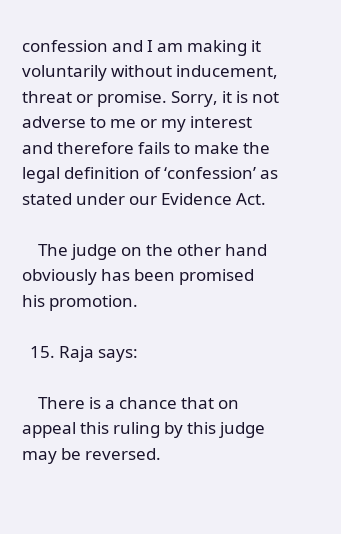confession and I am making it voluntarily without inducement, threat or promise. Sorry, it is not adverse to me or my interest and therefore fails to make the legal definition of ‘confession’ as stated under our Evidence Act.

    The judge on the other hand obviously has been promised his promotion.

  15. Raja says:

    There is a chance that on appeal this ruling by this judge may be reversed.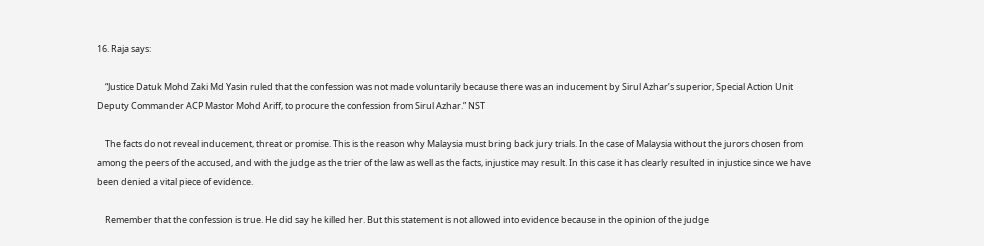16. Raja says:

    “Justice Datuk Mohd Zaki Md Yasin ruled that the confession was not made voluntarily because there was an inducement by Sirul Azhar’s superior, Special Action Unit Deputy Commander ACP Mastor Mohd Ariff, to procure the confession from Sirul Azhar.” NST

    The facts do not reveal inducement, threat or promise. This is the reason why Malaysia must bring back jury trials. In the case of Malaysia without the jurors chosen from among the peers of the accused, and with the judge as the trier of the law as well as the facts, injustice may result. In this case it has clearly resulted in injustice since we have been denied a vital piece of evidence.

    Remember that the confession is true. He did say he killed her. But this statement is not allowed into evidence because in the opinion of the judge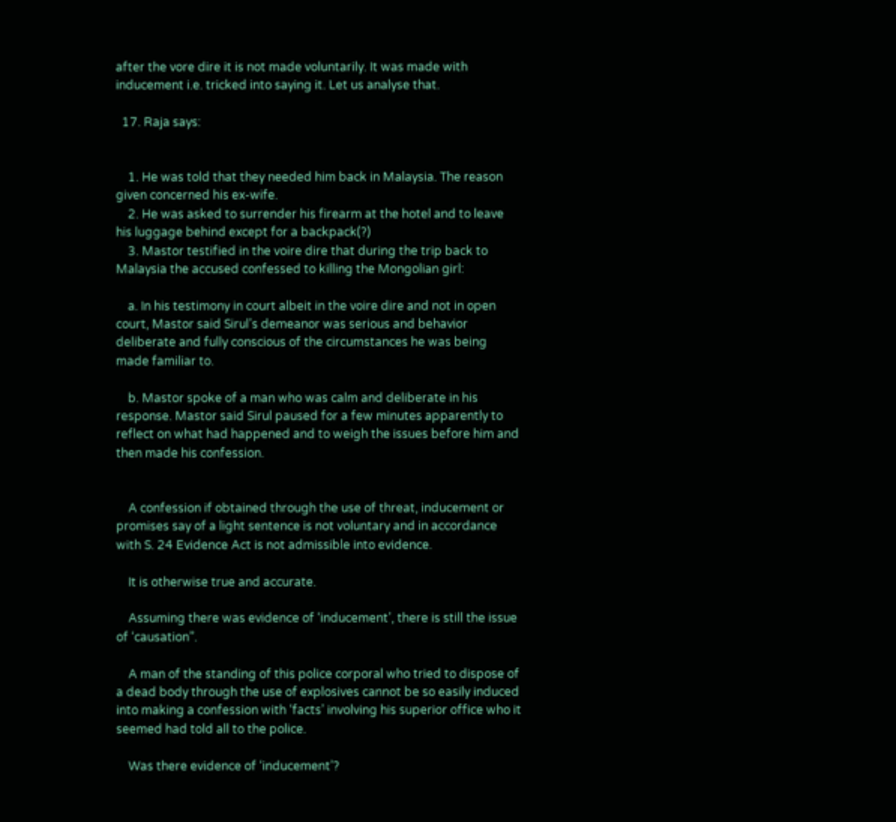after the vore dire it is not made voluntarily. It was made with inducement i.e. tricked into saying it. Let us analyse that.

  17. Raja says:


    1. He was told that they needed him back in Malaysia. The reason given concerned his ex-wife.
    2. He was asked to surrender his firearm at the hotel and to leave his luggage behind except for a backpack(?)
    3. Mastor testified in the voire dire that during the trip back to Malaysia the accused confessed to killing the Mongolian girl:

    a. In his testimony in court albeit in the voire dire and not in open court, Mastor said Sirul’s demeanor was serious and behavior deliberate and fully conscious of the circumstances he was being made familiar to.

    b. Mastor spoke of a man who was calm and deliberate in his response. Mastor said Sirul paused for a few minutes apparently to reflect on what had happened and to weigh the issues before him and then made his confession.


    A confession if obtained through the use of threat, inducement or promises say of a light sentence is not voluntary and in accordance with S. 24 Evidence Act is not admissible into evidence.

    It is otherwise true and accurate.

    Assuming there was evidence of ‘inducement’, there is still the issue of ‘causation”.

    A man of the standing of this police corporal who tried to dispose of a dead body through the use of explosives cannot be so easily induced into making a confession with ‘facts’ involving his superior office who it seemed had told all to the police.

    Was there evidence of ‘inducement’?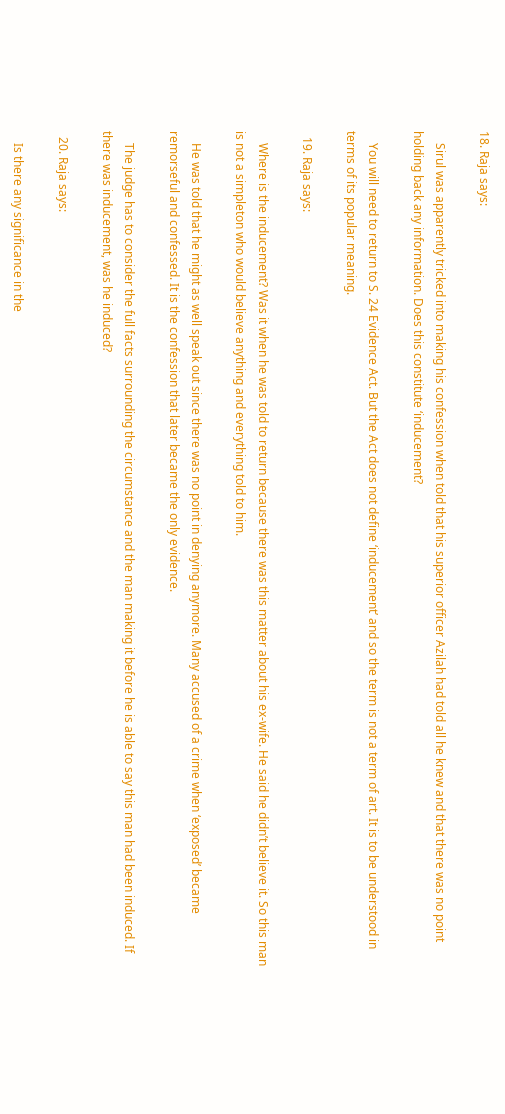18. Raja says:

    Sirul was apparently tricked into making his confession when told that his superior officer Azilah had told all he knew and that there was no point holding back any information. Does this constitute ‘inducement?

    You will need to return to S. 24 Evidence Act. But the Act does not define ‘inducement’ and so the term is not a term of art. It is to be understood in terms of its popular meaning.

  19. Raja says:

    Where is the inducement? Was it when he was told to return because there was this matter about his ex-wife. He said he didn’t believe it. So this man is not a simpleton who would believe anything and everything told to him.

    He was told that he might as well speak out since there was no point in denying anymore. Many accused of a crime when ‘exposed’ became remorseful and confessed. It is the confession that later became the only evidence.

    The judge has to consider the full facts surrounding the circumstance and the man making it before he is able to say this man had been induced. If there was inducement, was he induced?

  20. Raja says:

    Is there any significance in the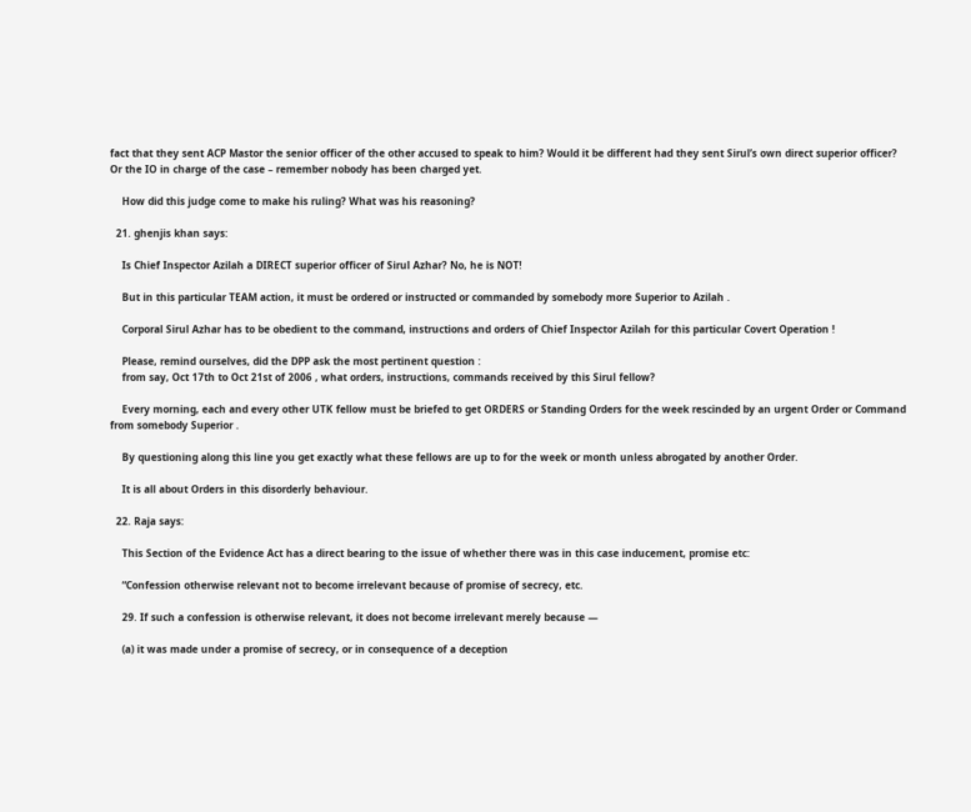fact that they sent ACP Mastor the senior officer of the other accused to speak to him? Would it be different had they sent Sirul’s own direct superior officer? Or the IO in charge of the case – remember nobody has been charged yet.

    How did this judge come to make his ruling? What was his reasoning?

  21. ghenjis khan says:

    Is Chief Inspector Azilah a DIRECT superior officer of Sirul Azhar? No, he is NOT!

    But in this particular TEAM action, it must be ordered or instructed or commanded by somebody more Superior to Azilah .

    Corporal Sirul Azhar has to be obedient to the command, instructions and orders of Chief Inspector Azilah for this particular Covert Operation !

    Please, remind ourselves, did the DPP ask the most pertinent question :
    from say, Oct 17th to Oct 21st of 2006 , what orders, instructions, commands received by this Sirul fellow?

    Every morning, each and every other UTK fellow must be briefed to get ORDERS or Standing Orders for the week rescinded by an urgent Order or Command from somebody Superior .

    By questioning along this line you get exactly what these fellows are up to for the week or month unless abrogated by another Order.

    It is all about Orders in this disorderly behaviour.

  22. Raja says:

    This Section of the Evidence Act has a direct bearing to the issue of whether there was in this case inducement, promise etc:

    “Confession otherwise relevant not to become irrelevant because of promise of secrecy, etc.

    29. If such a confession is otherwise relevant, it does not become irrelevant merely because —

    (a) it was made under a promise of secrecy, or in consequence of a deception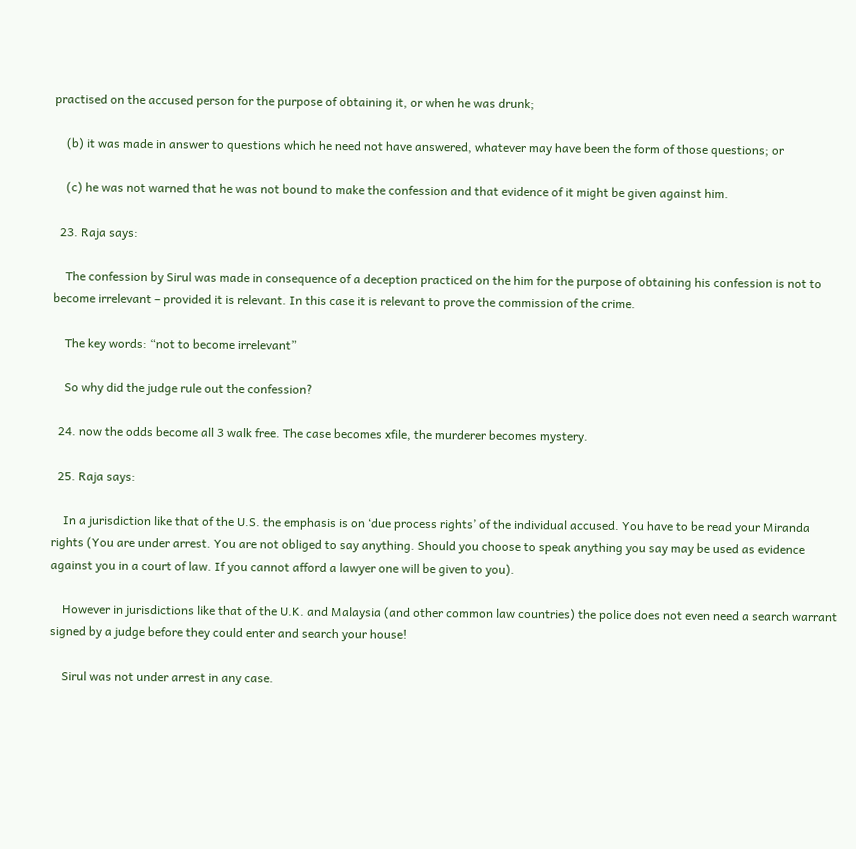practised on the accused person for the purpose of obtaining it, or when he was drunk;

    (b) it was made in answer to questions which he need not have answered, whatever may have been the form of those questions; or

    (c) he was not warned that he was not bound to make the confession and that evidence of it might be given against him.

  23. Raja says:

    The confession by Sirul was made in consequence of a deception practiced on the him for the purpose of obtaining his confession is not to become irrelevant – provided it is relevant. In this case it is relevant to prove the commission of the crime.

    The key words: “not to become irrelevant”

    So why did the judge rule out the confession?

  24. now the odds become all 3 walk free. The case becomes xfile, the murderer becomes mystery.

  25. Raja says:

    In a jurisdiction like that of the U.S. the emphasis is on ‘due process rights’ of the individual accused. You have to be read your Miranda rights (You are under arrest. You are not obliged to say anything. Should you choose to speak anything you say may be used as evidence against you in a court of law. If you cannot afford a lawyer one will be given to you).

    However in jurisdictions like that of the U.K. and Malaysia (and other common law countries) the police does not even need a search warrant signed by a judge before they could enter and search your house!

    Sirul was not under arrest in any case.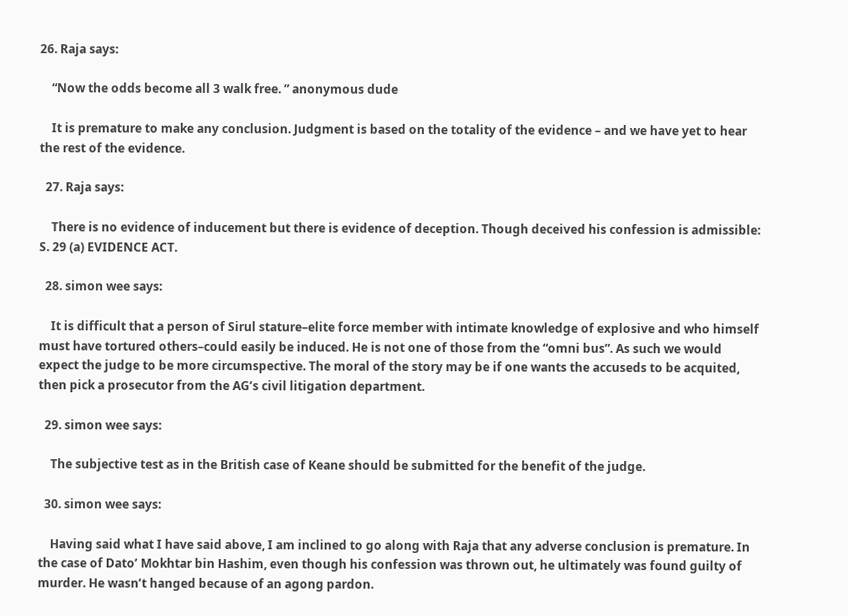26. Raja says:

    “Now the odds become all 3 walk free. ” anonymous dude

    It is premature to make any conclusion. Judgment is based on the totality of the evidence – and we have yet to hear the rest of the evidence.

  27. Raja says:

    There is no evidence of inducement but there is evidence of deception. Though deceived his confession is admissible: S. 29 (a) EVIDENCE ACT.

  28. simon wee says:

    It is difficult that a person of Sirul stature–elite force member with intimate knowledge of explosive and who himself must have tortured others–could easily be induced. He is not one of those from the “omni bus”. As such we would expect the judge to be more circumspective. The moral of the story may be if one wants the accuseds to be acquited, then pick a prosecutor from the AG’s civil litigation department.

  29. simon wee says:

    The subjective test as in the British case of Keane should be submitted for the benefit of the judge.

  30. simon wee says:

    Having said what I have said above, I am inclined to go along with Raja that any adverse conclusion is premature. In the case of Dato’ Mokhtar bin Hashim, even though his confession was thrown out, he ultimately was found guilty of murder. He wasn’t hanged because of an agong pardon.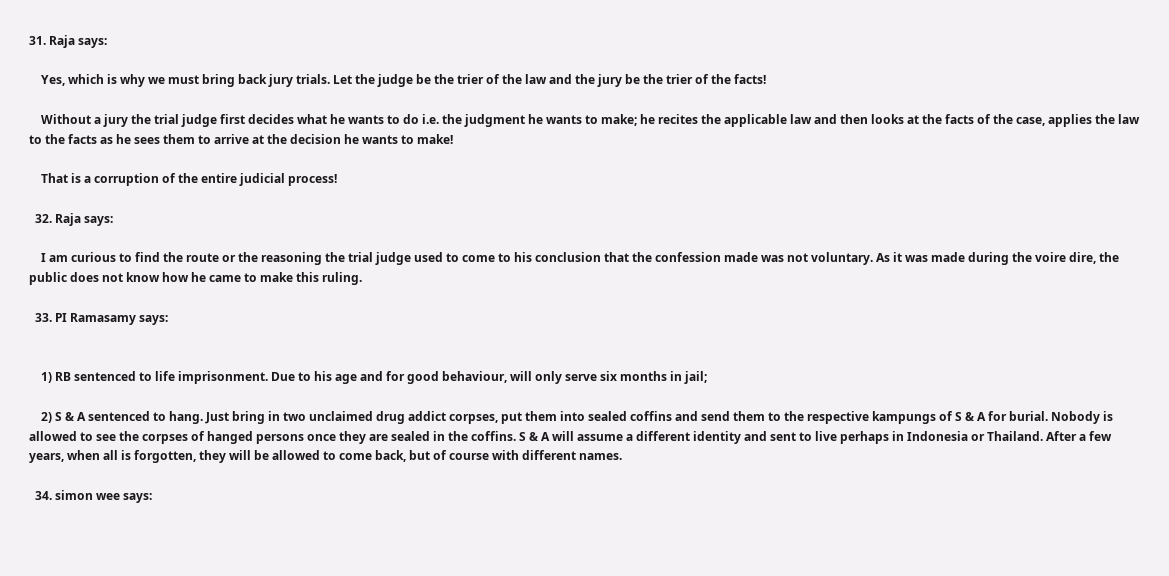31. Raja says:

    Yes, which is why we must bring back jury trials. Let the judge be the trier of the law and the jury be the trier of the facts!

    Without a jury the trial judge first decides what he wants to do i.e. the judgment he wants to make; he recites the applicable law and then looks at the facts of the case, applies the law to the facts as he sees them to arrive at the decision he wants to make!

    That is a corruption of the entire judicial process!

  32. Raja says:

    I am curious to find the route or the reasoning the trial judge used to come to his conclusion that the confession made was not voluntary. As it was made during the voire dire, the public does not know how he came to make this ruling.

  33. PI Ramasamy says:


    1) RB sentenced to life imprisonment. Due to his age and for good behaviour, will only serve six months in jail;

    2) S & A sentenced to hang. Just bring in two unclaimed drug addict corpses, put them into sealed coffins and send them to the respective kampungs of S & A for burial. Nobody is allowed to see the corpses of hanged persons once they are sealed in the coffins. S & A will assume a different identity and sent to live perhaps in Indonesia or Thailand. After a few years, when all is forgotten, they will be allowed to come back, but of course with different names.

  34. simon wee says: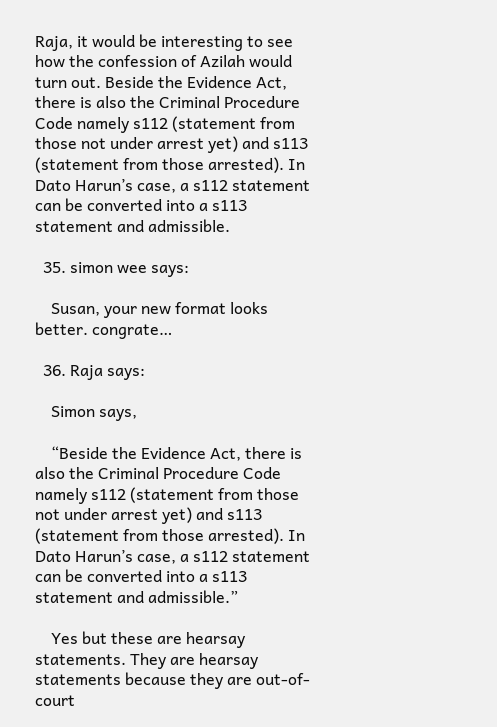Raja, it would be interesting to see how the confession of Azilah would turn out. Beside the Evidence Act, there is also the Criminal Procedure Code namely s112 (statement from those not under arrest yet) and s113 (statement from those arrested). In Dato Harun’s case, a s112 statement can be converted into a s113 statement and admissible.

  35. simon wee says:

    Susan, your new format looks better. congrate…

  36. Raja says:

    Simon says,

    “Beside the Evidence Act, there is also the Criminal Procedure Code namely s112 (statement from those not under arrest yet) and s113 (statement from those arrested). In Dato Harun’s case, a s112 statement can be converted into a s113 statement and admissible.”

    Yes but these are hearsay statements. They are hearsay statements because they are out-of-court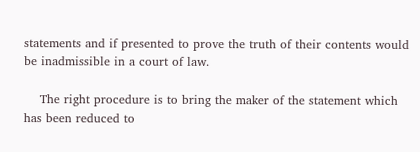statements and if presented to prove the truth of their contents would be inadmissible in a court of law.

    The right procedure is to bring the maker of the statement which has been reduced to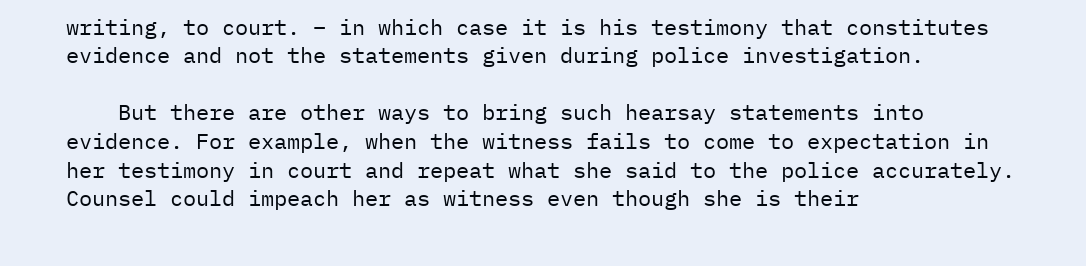writing, to court. – in which case it is his testimony that constitutes evidence and not the statements given during police investigation.

    But there are other ways to bring such hearsay statements into evidence. For example, when the witness fails to come to expectation in her testimony in court and repeat what she said to the police accurately. Counsel could impeach her as witness even though she is their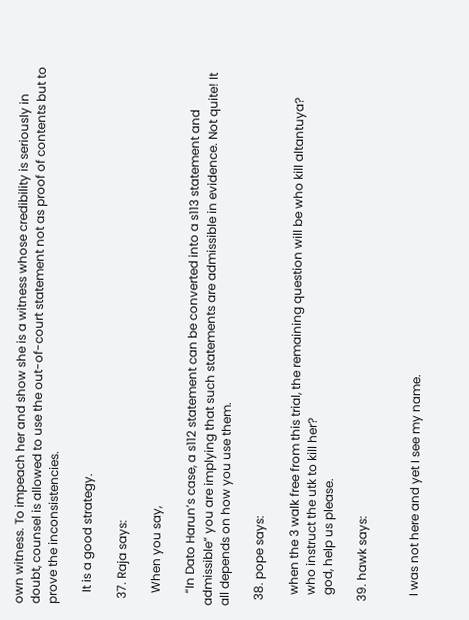own witness. To impeach her and show she is a witness whose credibility is seriously in doubt, counsel is allowed to use the out-of-court statement not as proof of contents but to prove the inconsistencies.

    It is a good strategy.

  37. Raja says:

    When you say,

    “In Dato Harun’s case, a s112 statement can be converted into a s113 statement and admissible” you are implying that such statements are admissible in evidence. Not quite! It all depends on how you use them.

  38. pope says:

    when the 3 walk free from this trial, the remaining question will be who kill altantuya?
    who instruct the utk to kill her?
    god, help us please.

  39. hawk says:


    I was not here and yet I see my name.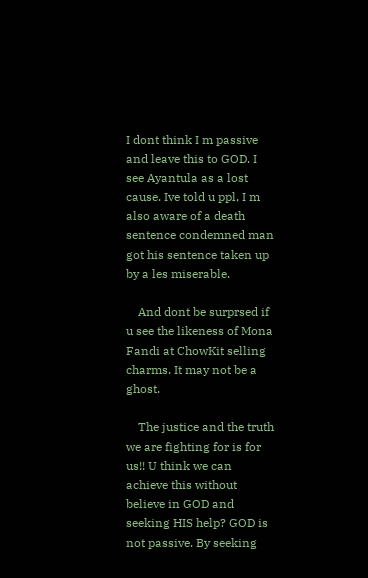I dont think I m passive and leave this to GOD. I see Ayantula as a lost cause. Ive told u ppl, I m also aware of a death sentence condemned man got his sentence taken up by a les miserable.

    And dont be surprsed if u see the likeness of Mona Fandi at ChowKit selling charms. It may not be a ghost.

    The justice and the truth we are fighting for is for us!! U think we can achieve this without believe in GOD and seeking HIS help? GOD is not passive. By seeking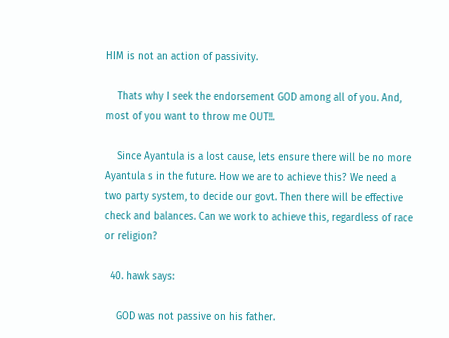HIM is not an action of passivity.

    Thats why I seek the endorsement GOD among all of you. And, most of you want to throw me OUT!!.

    Since Ayantula is a lost cause, lets ensure there will be no more Ayantula s in the future. How we are to achieve this? We need a two party system, to decide our govt. Then there will be effective check and balances. Can we work to achieve this, regardless of race or religion?

  40. hawk says:

    GOD was not passive on his father.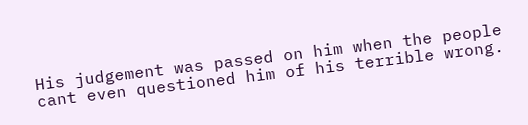His judgement was passed on him when the people cant even questioned him of his terrible wrong.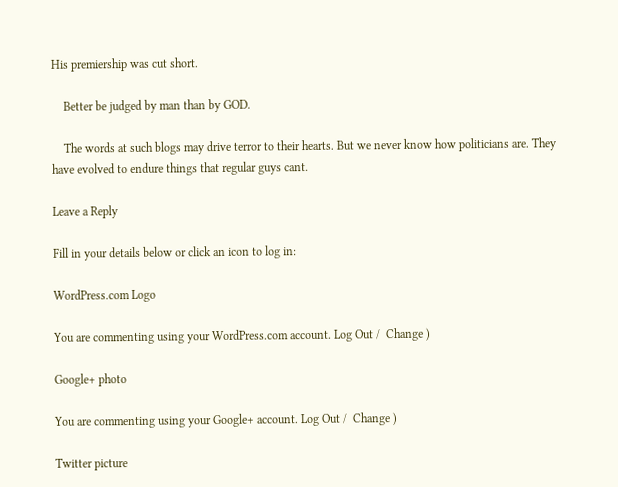His premiership was cut short.

    Better be judged by man than by GOD.

    The words at such blogs may drive terror to their hearts. But we never know how politicians are. They have evolved to endure things that regular guys cant.

Leave a Reply

Fill in your details below or click an icon to log in:

WordPress.com Logo

You are commenting using your WordPress.com account. Log Out /  Change )

Google+ photo

You are commenting using your Google+ account. Log Out /  Change )

Twitter picture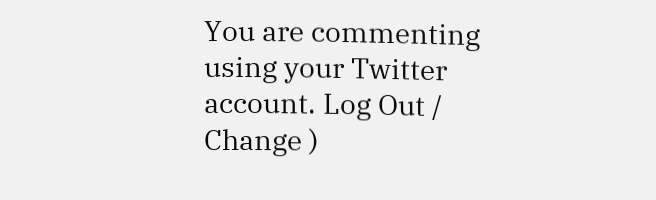You are commenting using your Twitter account. Log Out /  Change )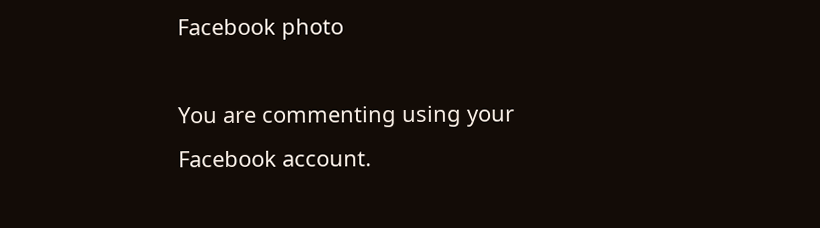Facebook photo

You are commenting using your Facebook account.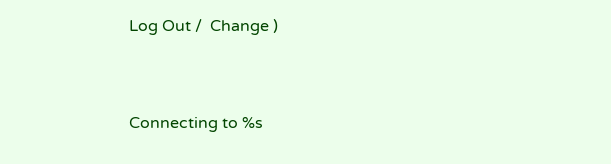Log Out /  Change )


Connecting to %s